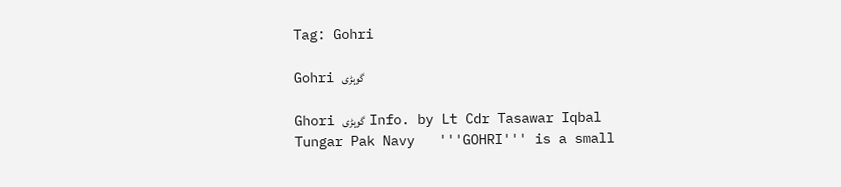Tag: Gohri

Gohri گوہڑی

Ghori گوہڑی  Info. by Lt Cdr Tasawar Iqbal Tungar Pak Navy   '''GOHRI''' is a small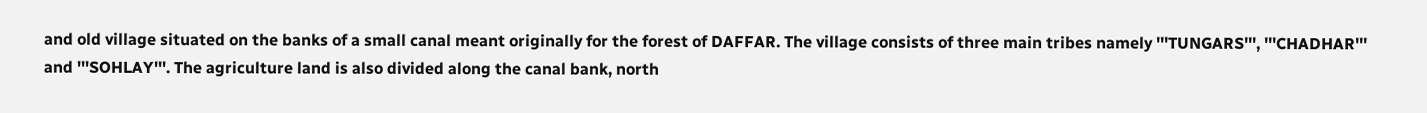and old village situated on the banks of a small canal meant originally for the forest of DAFFAR. The village consists of three main tribes namely '''TUNGARS''', '''CHADHAR''' and '''SOHLAY'''. The agriculture land is also divided along the canal bank, north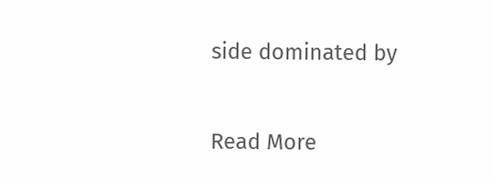side dominated by

Read More